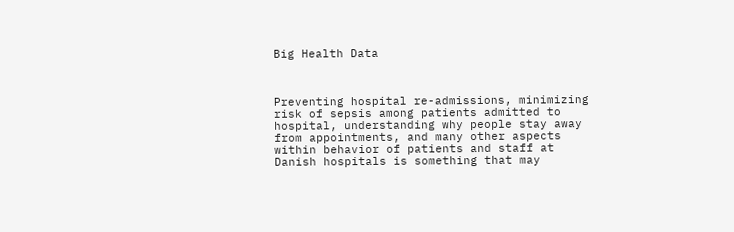Big Health Data



Preventing hospital re-admissions, minimizing risk of sepsis among patients admitted to hospital, understanding why people stay away from appointments, and many other aspects within behavior of patients and staff at Danish hospitals is something that may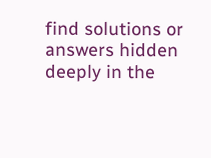find solutions or answers hidden deeply in the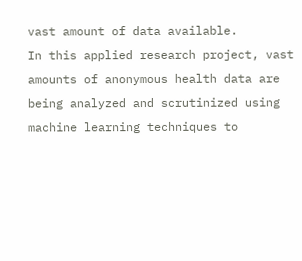vast amount of data available.
In this applied research project, vast amounts of anonymous health data are being analyzed and scrutinized using machine learning techniques to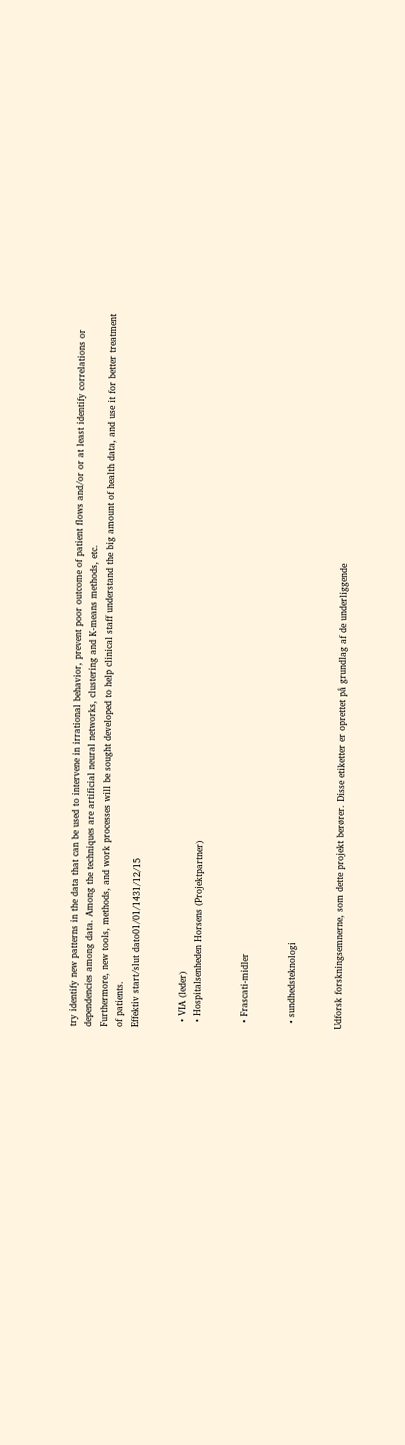try identify new patterns in the data that can be used to intervene in irrational behavior, prevent poor outcome of patient flows and/or or at least identify correlations or dependencies among data. Among the techniques are artificial neural networks, clustering and K-means methods, etc.
Furthermore, new tools, methods, and work processes will be sought developed to help clinical staff understand the big amount of health data, and use it for better treatment of patients.
Effektiv start/slut dato01/01/1431/12/15


  • VIA (leder)
  • Hospitalsenheden Horsens (Projektpartner)


  • Frascati-midler


  • sundhedsteknologi


Udforsk forskningsemnerne, som dette projekt berører. Disse etiketter er oprettet på grundlag af de underliggende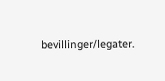bevillinger/legater.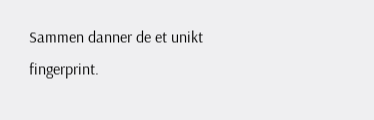Sammen danner de et unikt fingerprint.